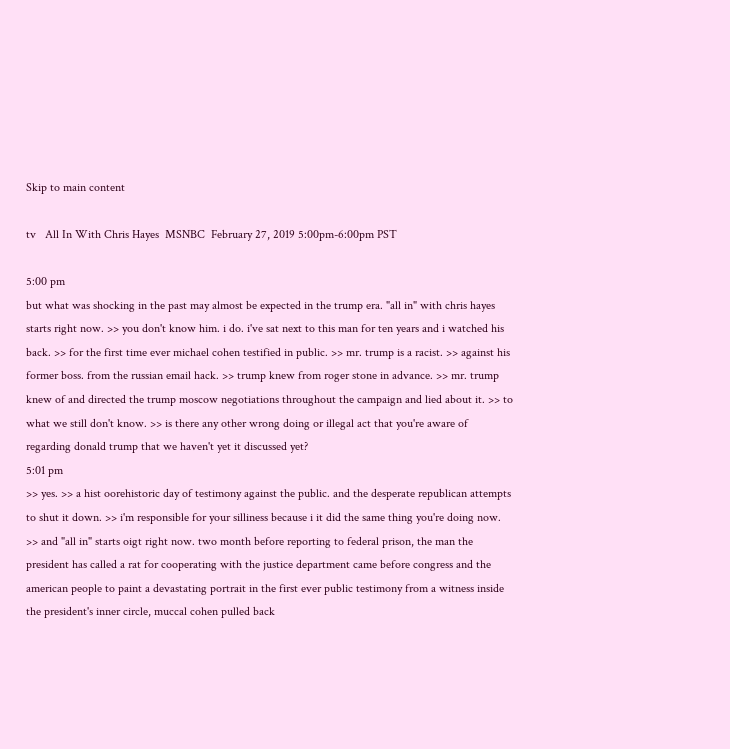Skip to main content

tv   All In With Chris Hayes  MSNBC  February 27, 2019 5:00pm-6:00pm PST

5:00 pm
but what was shocking in the past may almost be expected in the trump era. "all in" with chris hayes starts right now. >> you don't know him. i do. i've sat next to this man for ten years and i watched his back. >> for the first time ever michael cohen testified in public. >> mr. trump is a racist. >> against his former boss. from the russian email hack. >> trump knew from roger stone in advance. >> mr. trump knew of and directed the trump moscow negotiations throughout the campaign and lied about it. >> to what we still don't know. >> is there any other wrong doing or illegal act that you're aware of regarding donald trump that we haven't yet it discussed yet?
5:01 pm
>> yes. >> a hist oorehistoric day of testimony against the public. and the desperate republican attempts to shut it down. >> i'm responsible for your silliness because i it did the same thing you're doing now. >> and "all in" starts oigt right now. two month before reporting to federal prison, the man the president has called a rat for cooperating with the justice department came before congress and the american people to paint a devastating portrait in the first ever public testimony from a witness inside the president's inner circle, muccal cohen pulled back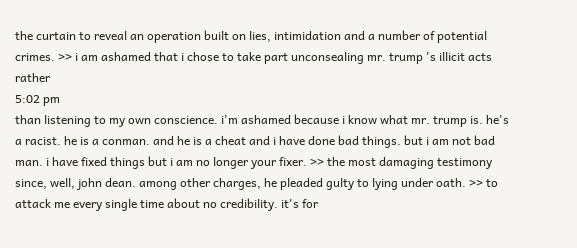the curtain to reveal an operation built on lies, intimidation and a number of potential crimes. >> i am ashamed that i chose to take part unconsealing mr. trump 's illicit acts rather
5:02 pm
than listening to my own conscience. i'm ashamed because i know what mr. trump is. he's a racist. he is a conman. and he is a cheat and i have done bad things. but i am not bad man. i have fixed things but i am no longer your fixer. >> the most damaging testimony since, well, john dean. among other charges, he pleaded gulty to lying under oath. >> to attack me every single time about no credibility. it's for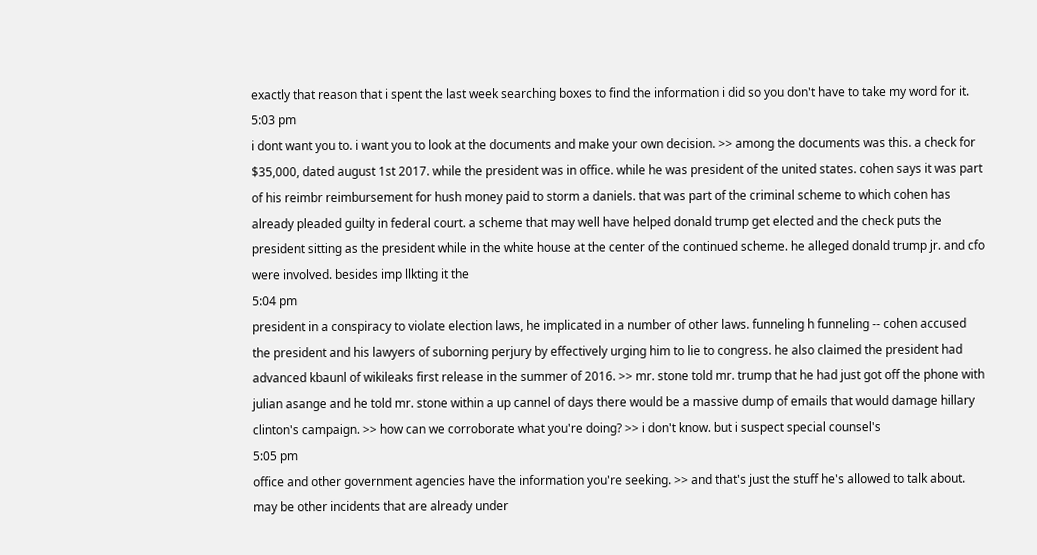exactly that reason that i spent the last week searching boxes to find the information i did so you don't have to take my word for it.
5:03 pm
i dont want you to. i want you to look at the documents and make your own decision. >> among the documents was this. a check for $35,000, dated august 1st 2017. while the president was in office. while he was president of the united states. cohen says it was part of his reimbr reimbursement for hush money paid to storm a daniels. that was part of the criminal scheme to which cohen has already pleaded guilty in federal court. a scheme that may well have helped donald trump get elected and the check puts the president sitting as the president while in the white house at the center of the continued scheme. he alleged donald trump jr. and cfo were involved. besides imp llkting it the
5:04 pm
president in a conspiracy to violate election laws, he implicated in a number of other laws. funneling h funneling -- cohen accused the president and his lawyers of suborning perjury by effectively urging him to lie to congress. he also claimed the president had advanced kbaunl of wikileaks first release in the summer of 2016. >> mr. stone told mr. trump that he had just got off the phone with julian asange and he told mr. stone within a up cannel of days there would be a massive dump of emails that would damage hillary clinton's campaign. >> how can we corroborate what you're doing? >> i don't know. but i suspect special counsel's
5:05 pm
office and other government agencies have the information you're seeking. >> and that's just the stuff he's allowed to talk about. may be other incidents that are already under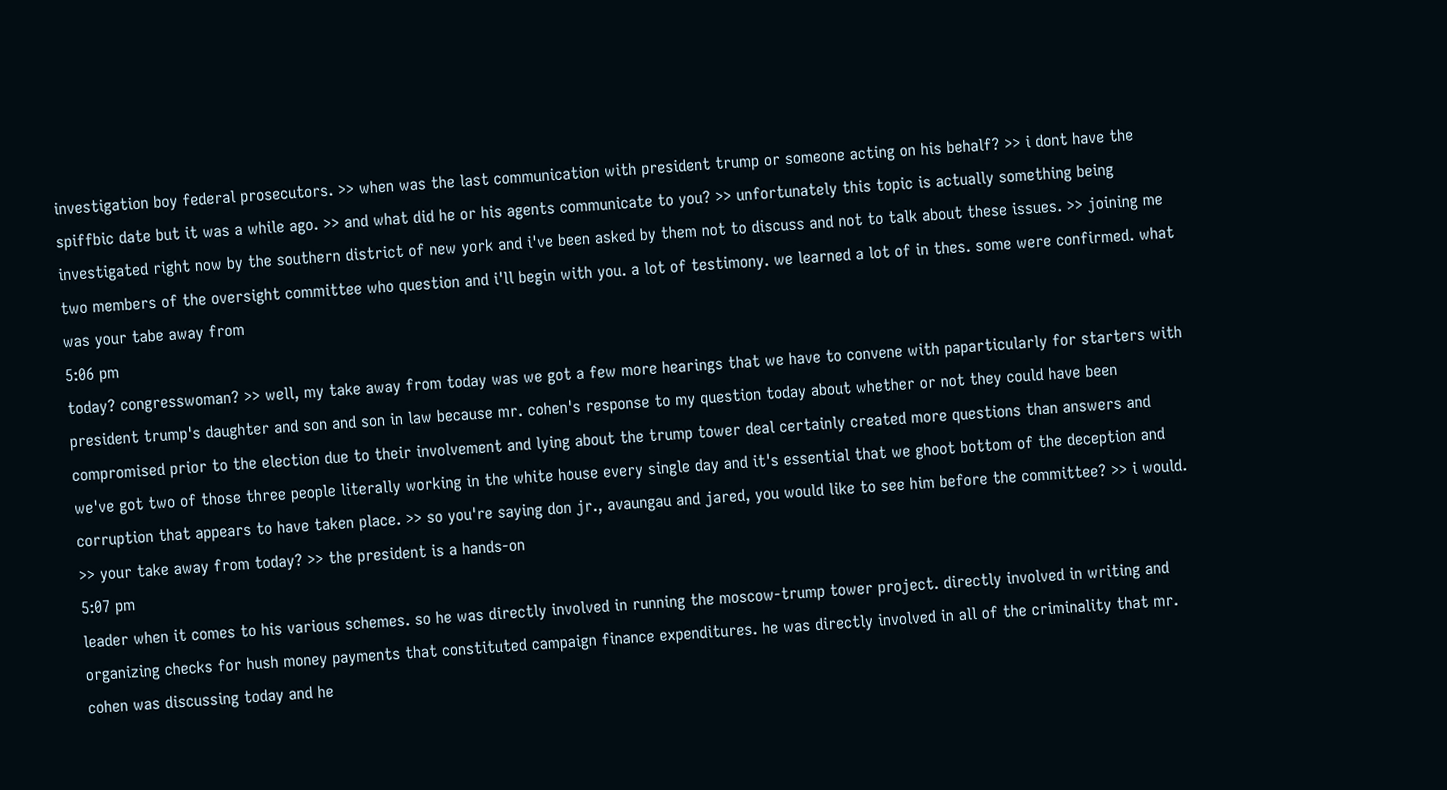investigation boy federal prosecutors. >> when was the last communication with president trump or someone acting on his behalf? >> i dont have the spiffbic date but it was a while ago. >> and what did he or his agents communicate to you? >> unfortunately this topic is actually something being investigated right now by the southern district of new york and i've been asked by them not to discuss and not to talk about these issues. >> joining me two members of the oversight committee who question and i'll begin with you. a lot of testimony. we learned a lot of in thes. some were confirmed. what was your tabe away from
5:06 pm
today? congresswoman? >> well, my take away from today was we got a few more hearings that we have to convene with paparticularly for starters with president trump's daughter and son and son in law because mr. cohen's response to my question today about whether or not they could have been compromised prior to the election due to their involvement and lying about the trump tower deal certainly created more questions than answers and we've got two of those three people literally working in the white house every single day and it's essential that we ghoot bottom of the deception and corruption that appears to have taken place. >> so you're saying don jr., avaungau and jared, you would like to see him before the committee? >> i would. >> your take away from today? >> the president is a hands-on
5:07 pm
leader when it comes to his various schemes. so he was directly involved in running the moscow-trump tower project. directly involved in writing and organizing checks for hush money payments that constituted campaign finance expenditures. he was directly involved in all of the criminality that mr. cohen was discussing today and he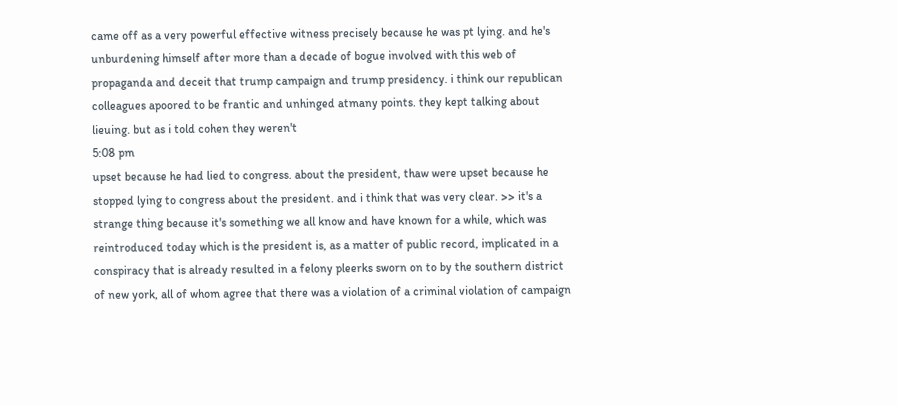came off as a very powerful effective witness precisely because he was pt lying. and he's unburdening himself after more than a decade of bogue involved with this web of propaganda and deceit that trump campaign and trump presidency. i think our republican colleagues apoored to be frantic and unhinged atmany points. they kept talking about lieuing. but as i told cohen they weren't
5:08 pm
upset because he had lied to congress. about the president, thaw were upset because he stopped lying to congress about the president. and i think that was very clear. >> it's a strange thing because it's something we all know and have known for a while, which was reintroduced today which is the president is, as a matter of public record, implicated in a conspiracy that is already resulted in a felony pleerks sworn on to by the southern district of new york, all of whom agree that there was a violation of a criminal violation of campaign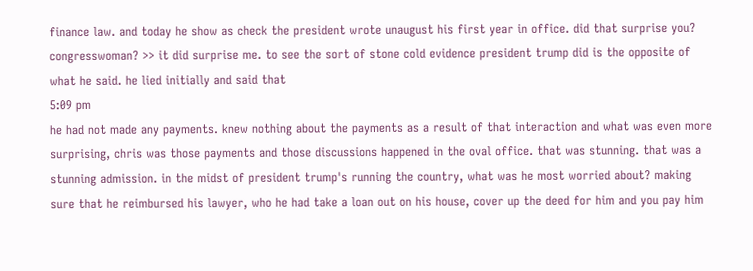finance law. and today he show as check the president wrote unaugust his first year in office. did that surprise you? congresswoman? >> it did surprise me. to see the sort of stone cold evidence president trump did is the opposite of what he said. he lied initially and said that
5:09 pm
he had not made any payments. knew nothing about the payments as a result of that interaction and what was even more surprising, chris was those payments and those discussions happened in the oval office. that was stunning. that was a stunning admission. in the midst of president trump's running the country, what was he most worried about? making sure that he reimbursed his lawyer, who he had take a loan out on his house, cover up the deed for him and you pay him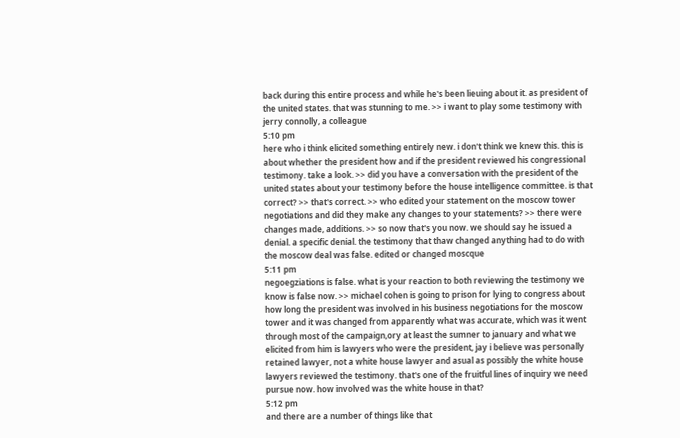back during this entire process and while he's been lieuing about it. as president of the united states. that was stunning to me. >> i want to play some testimony with jerry connolly, a colleague
5:10 pm
here who i think elicited something entirely new. i don't think we knew this. this is about whether the president how and if the president reviewed his congressional testimony. take a look. >> did you have a conversation with the president of the united states about your testimony before the house intelligence committee. is that correct? >> that's correct. >> who edited your statement on the moscow tower negotiations and did they make any changes to your statements? >> there were changes made, additions. >> so now that's you now. we should say he issued a denial. a specific denial. the testimony that thaw changed anything had to do with the moscow deal was false. edited or changed moscque
5:11 pm
negoegziations is false. what is your reaction to both reviewing the testimony we know is false now. >> michael cohen is going to prison for lying to congress about how long the president was involved in his business negotiations for the moscow tower and it was changed from apparently what was accurate, which was it went through most of the campaign,ory at least the sumner to january and what we elicited from him is lawyers who were the president, jay i believe was personally retained lawyer, not a white house lawyer and asual as possibly the white house lawyers reviewed the testimony. that's one of the fruitful lines of inquiry we need pursue now. how involved was the white house in that?
5:12 pm
and there are a number of things like that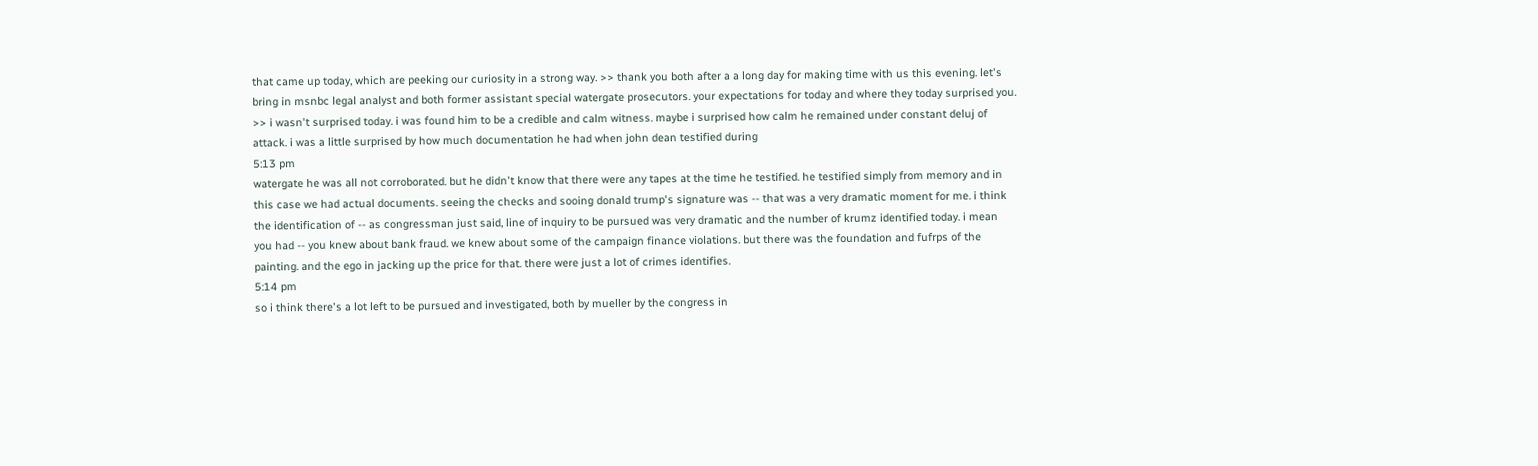that came up today, which are peeking our curiosity in a strong way. >> thank you both after a a long day for making time with us this evening. let's bring in msnbc legal analyst and both former assistant special watergate prosecutors. your expectations for today and where they today surprised you. >> i wasn't surprised today. i was found him to be a credible and calm witness. maybe i surprised how calm he remained under constant deluj of attack. i was a little surprised by how much documentation he had when john dean testified during
5:13 pm
watergate he was all not corroborated. but he didn't know that there were any tapes at the time he testified. he testified simply from memory and in this case we had actual documents. seeing the checks and sooing donald trump's signature was -- that was a very dramatic moment for me. i think the identification of -- as congressman just said, line of inquiry to be pursued was very dramatic and the number of krumz identified today. i mean you had -- you knew about bank fraud. we knew about some of the campaign finance violations. but there was the foundation and fufrps of the painting. and the ego in jacking up the price for that. there were just a lot of crimes identifies.
5:14 pm
so i think there's a lot left to be pursued and investigated, both by mueller by the congress in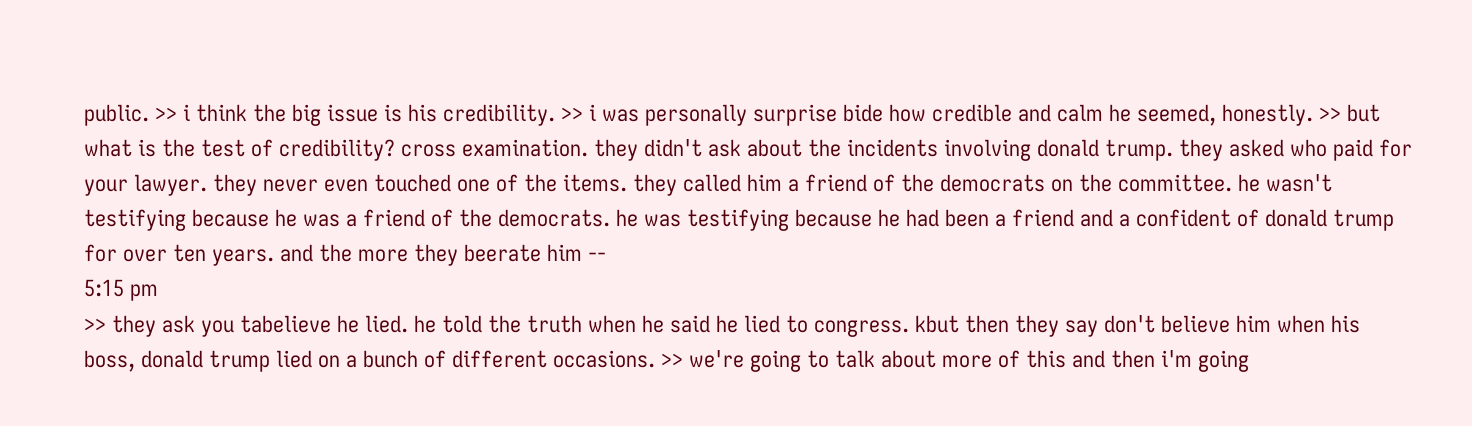public. >> i think the big issue is his credibility. >> i was personally surprise bide how credible and calm he seemed, honestly. >> but what is the test of credibility? cross examination. they didn't ask about the incidents involving donald trump. they asked who paid for your lawyer. they never even touched one of the items. they called him a friend of the democrats on the committee. he wasn't testifying because he was a friend of the democrats. he was testifying because he had been a friend and a confident of donald trump for over ten years. and the more they beerate him --
5:15 pm
>> they ask you tabelieve he lied. he told the truth when he said he lied to congress. kbut then they say don't believe him when his boss, donald trump lied on a bunch of different occasions. >> we're going to talk about more of this and then i'm going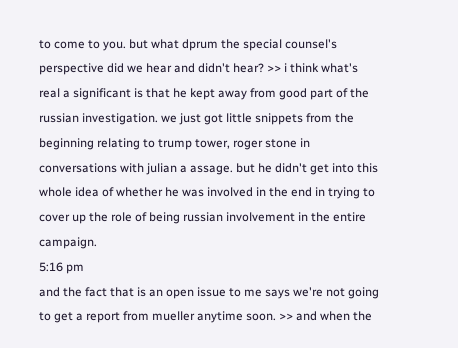to come to you. but what dprum the special counsel's perspective did we hear and didn't hear? >> i think what's real a significant is that he kept away from good part of the russian investigation. we just got little snippets from the beginning relating to trump tower, roger stone in conversations with julian a assage. but he didn't get into this whole idea of whether he was involved in the end in trying to cover up the role of being russian involvement in the entire campaign.
5:16 pm
and the fact that is an open issue to me says we're not going to get a report from mueller anytime soon. >> and when the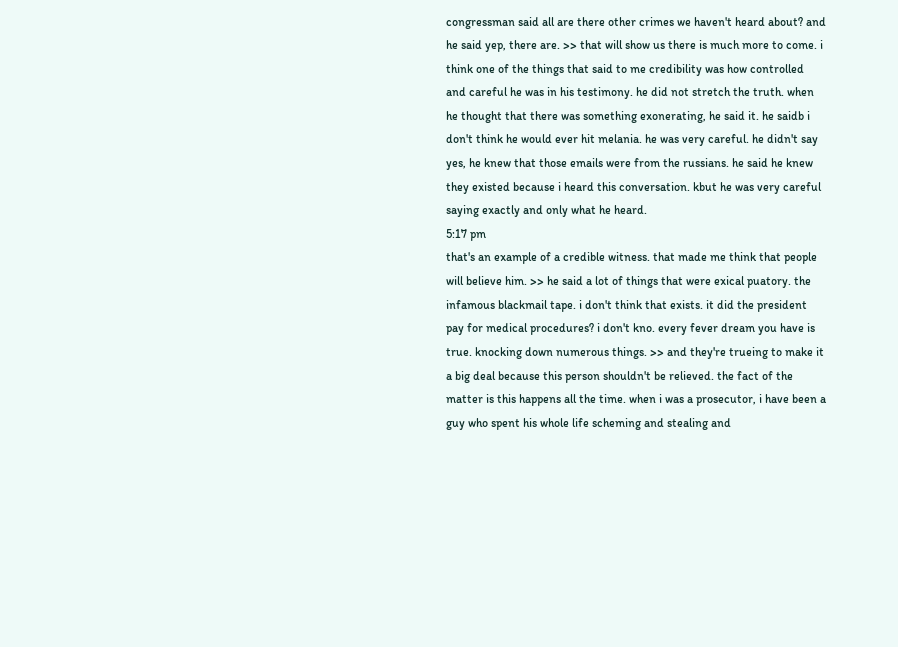congressman said all are there other crimes we haven't heard about? and he said yep, there are. >> that will show us there is much more to come. i think one of the things that said to me credibility was how controlled and careful he was in his testimony. he did not stretch the truth. when he thought that there was something exonerating, he said it. he saidb i don't think he would ever hit melania. he was very careful. he didn't say yes, he knew that those emails were from the russians. he said he knew they existed because i heard this conversation. kbut he was very careful saying exactly and only what he heard.
5:17 pm
that's an example of a credible witness. that made me think that people will believe him. >> he said a lot of things that were exical puatory. the infamous blackmail tape. i don't think that exists. it did the president pay for medical procedures? i don't kno. every fever dream you have is true. knocking down numerous things. >> and they're trueing to make it a big deal because this person shouldn't be relieved. the fact of the matter is this happens all the time. when i was a prosecutor, i have been a guy who spent his whole life scheming and stealing and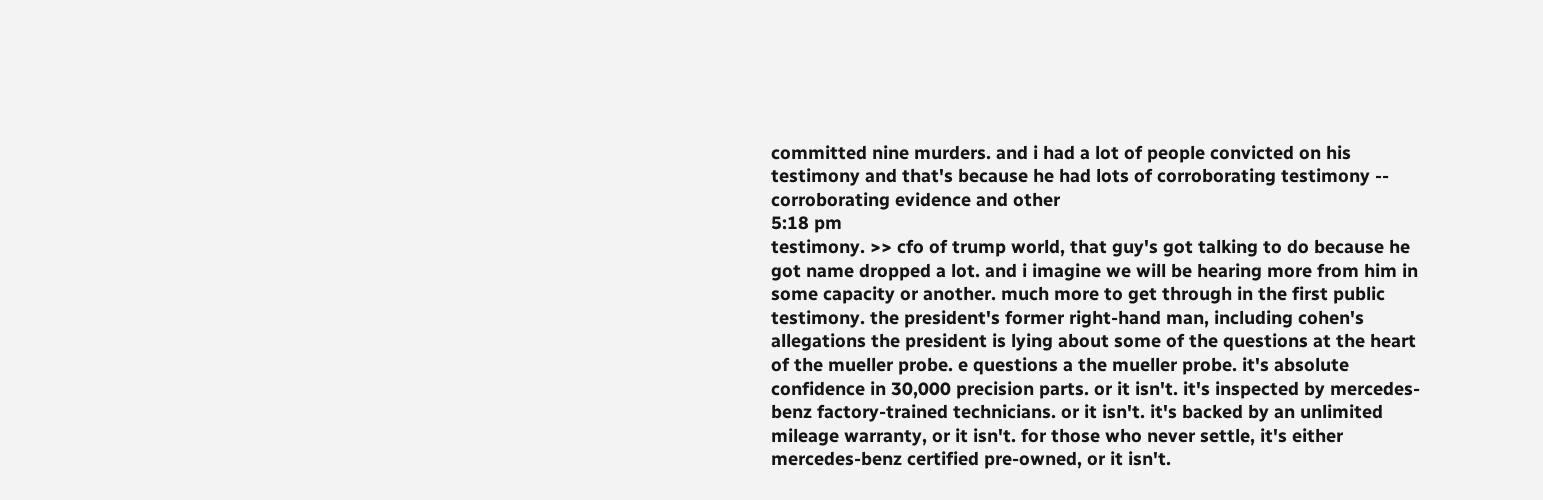committed nine murders. and i had a lot of people convicted on his testimony and that's because he had lots of corroborating testimony -- corroborating evidence and other
5:18 pm
testimony. >> cfo of trump world, that guy's got talking to do because he got name dropped a lot. and i imagine we will be hearing more from him in some capacity or another. much more to get through in the first public testimony. the president's former right-hand man, including cohen's allegations the president is lying about some of the questions at the heart of the mueller probe. e questions a the mueller probe. it's absolute confidence in 30,000 precision parts. or it isn't. it's inspected by mercedes-benz factory-trained technicians. or it isn't. it's backed by an unlimited mileage warranty, or it isn't. for those who never settle, it's either mercedes-benz certified pre-owned, or it isn't.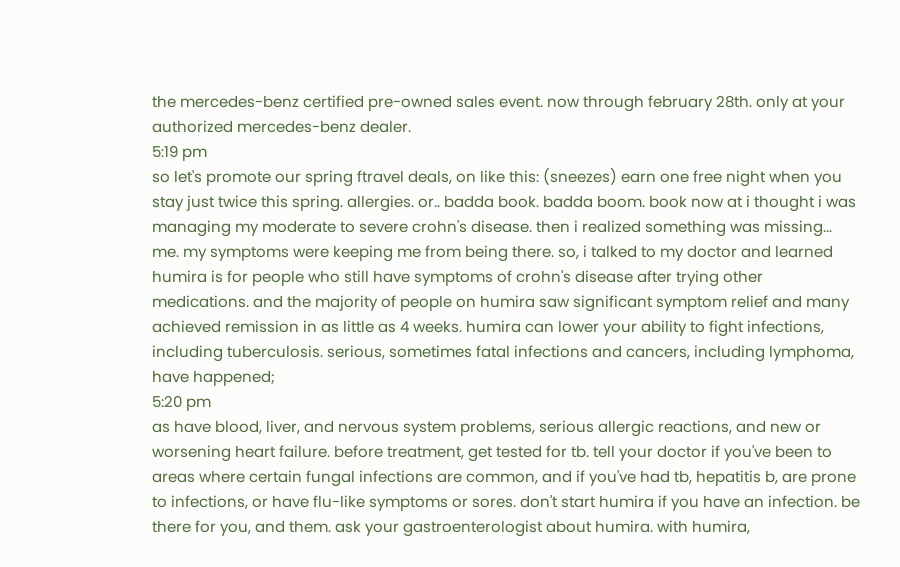the mercedes-benz certified pre-owned sales event. now through february 28th. only at your authorized mercedes-benz dealer.
5:19 pm
so let's promote our spring ftravel deals, on like this: (sneezes) earn one free night when you stay just twice this spring. allergies. or.. badda book. badda boom. book now at i thought i was managing my moderate to severe crohn's disease. then i realized something was missing... me. my symptoms were keeping me from being there. so, i talked to my doctor and learned humira is for people who still have symptoms of crohn's disease after trying other medications. and the majority of people on humira saw significant symptom relief and many achieved remission in as little as 4 weeks. humira can lower your ability to fight infections, including tuberculosis. serious, sometimes fatal infections and cancers, including lymphoma, have happened;
5:20 pm
as have blood, liver, and nervous system problems, serious allergic reactions, and new or worsening heart failure. before treatment, get tested for tb. tell your doctor if you've been to areas where certain fungal infections are common, and if you've had tb, hepatitis b, are prone to infections, or have flu-like symptoms or sores. don't start humira if you have an infection. be there for you, and them. ask your gastroenterologist about humira. with humira,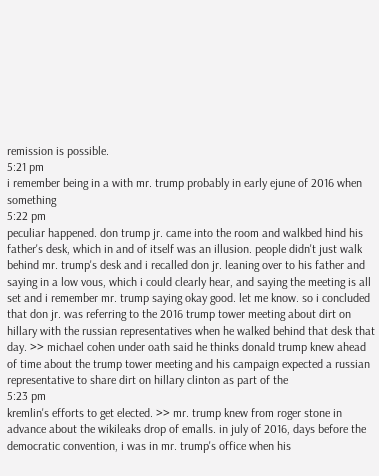remission is possible.
5:21 pm
i remember being in a with mr. trump probably in early ejune of 2016 when something
5:22 pm
peculiar happened. don trump jr. came into the room and walkbed hind his father's desk, which in and of itself was an illusion. people didn't just walk behind mr. trump's desk and i recalled don jr. leaning over to his father and saying in a low vous, which i could clearly hear, and saying the meeting is all set and i remember mr. trump saying okay good. let me know. so i concluded that don jr. was referring to the 2016 trump tower meeting about dirt on hillary with the russian representatives when he walked behind that desk that day. >> michael cohen under oath said he thinks donald trump knew ahead of time about the trump tower meeting and his campaign expected a russian representative to share dirt on hillary clinton as part of the
5:23 pm
kremlin's efforts to get elected. >> mr. trump knew from roger stone in advance about the wikileaks drop of emalls. in july of 2016, days before the democratic convention, i was in mr. trump's office when his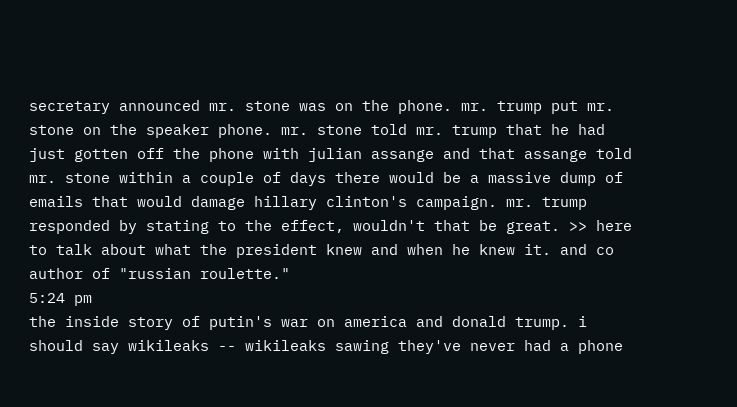secretary announced mr. stone was on the phone. mr. trump put mr. stone on the speaker phone. mr. stone told mr. trump that he had just gotten off the phone with julian assange and that assange told mr. stone within a couple of days there would be a massive dump of emails that would damage hillary clinton's campaign. mr. trump responded by stating to the effect, wouldn't that be great. >> here to talk about what the president knew and when he knew it. and co author of "russian roulette."
5:24 pm
the inside story of putin's war on america and donald trump. i should say wikileaks -- wikileaks sawing they've never had a phone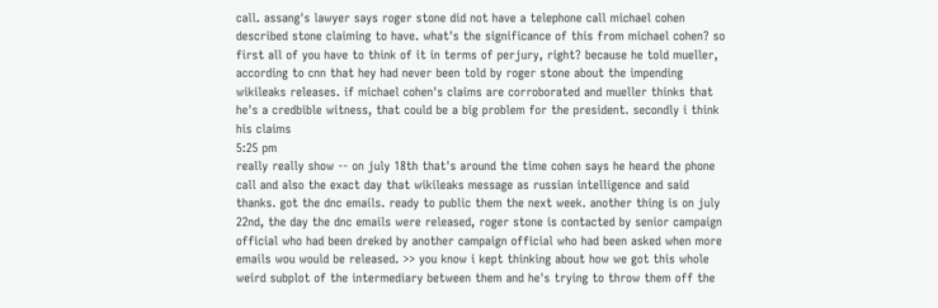call. assang's lawyer says roger stone did not have a telephone call michael cohen described stone claiming to have. what's the significance of this from michael cohen? so first all of you have to think of it in terms of perjury, right? because he told mueller, according to cnn that hey had never been told by roger stone about the impending wikileaks releases. if michael cohen's claims are corroborated and mueller thinks that he's a credbible witness, that could be a big problem for the president. secondly i think his claims
5:25 pm
really really show -- on july 18th that's around the time cohen says he heard the phone call and also the exact day that wikileaks message as russian intelligence and said thanks. got the dnc emails. ready to public them the next week. another thing is on july 22nd, the day the dnc emails were released, roger stone is contacted by senior campaign official who had been dreked by another campaign official who had been asked when more emails wou would be released. >> you know i kept thinking about how we got this whole weird subplot of the intermediary between them and he's trying to throw them off the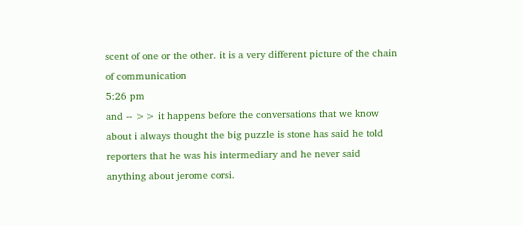scent of one or the other. it is a very different picture of the chain of communication
5:26 pm
and -- >> it happens before the conversations that we know about i always thought the big puzzle is stone has said he told reporters that he was his intermediary and he never said anything about jerome corsi.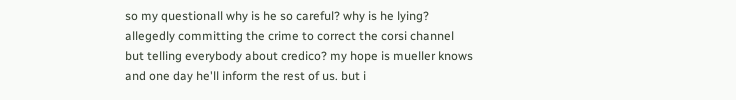so my questionall why is he so careful? why is he lying? allegedly committing the crime to correct the corsi channel but telling everybody about credico? my hope is mueller knows and one day he'll inform the rest of us. but i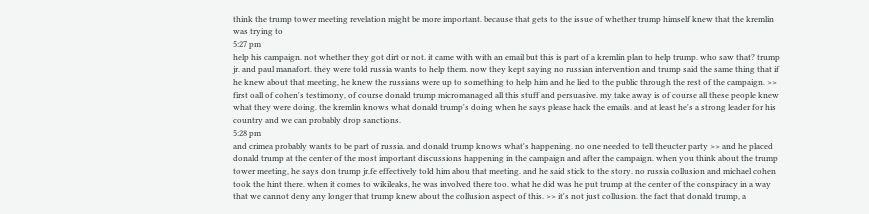think the trump tower meeting revelation might be more important. because that gets to the issue of whether trump himself knew that the kremlin was trying to
5:27 pm
help his campaign. not whether they got dirt or not. it came with with an email but this is part of a kremlin plan to help trump. who saw that? trump jr. and paul manafort. they were told russia wants to help them. now they kept saying no russian intervention and trump said the same thing that if he knew about that meeting, he knew the russians were up to something to help him and he lied to the public through the rest of the campaign. >> first oall of cohen's testimony, of course donald trump micromanaged all this stuff and persuasive. my take away is of course all these people knew what they were doing. the kremlin knows what donald trump's doing when he says please hack the emails. and at least he's a strong leader for his country and we can probably drop sanctions.
5:28 pm
and crimea probably wants to be part of russia. and donald trump knows what's happening. no one needed to tell theucter party >> and he placed donald trump at the center of the most important discussions happening in the campaign and after the campaign. when you think about the trump tower meeting, he says don trump jr.fe effectively told him abou that meeting. and he said stick to the story. no russia collusion and michael cohen took the hint there. when it comes to wikileaks, he was involved there too. what he did was he put trump at the center of the conspiracy in a way that we cannot deny any longer that trump knew about the collusion aspect of this. >> it's not just collusion. the fact that donald trump, a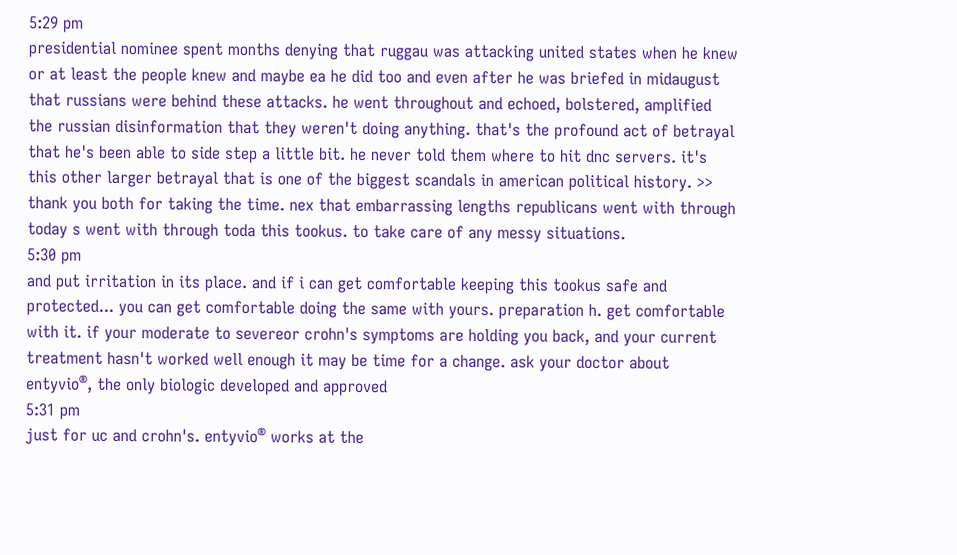5:29 pm
presidential nominee spent months denying that ruggau was attacking united states when he knew or at least the people knew and maybe ea he did too and even after he was briefed in midaugust that russians were behind these attacks. he went throughout and echoed, bolstered, amplified the russian disinformation that they weren't doing anything. that's the profound act of betrayal that he's been able to side step a little bit. he never told them where to hit dnc servers. it's this other larger betrayal that is one of the biggest scandals in american political history. >> thank you both for taking the time. nex that embarrassing lengths republicans went with through today s went with through toda this tookus. to take care of any messy situations.
5:30 pm
and put irritation in its place. and if i can get comfortable keeping this tookus safe and protected... you can get comfortable doing the same with yours. preparation h. get comfortable with it. if your moderate to severeor crohn's symptoms are holding you back, and your current treatment hasn't worked well enough it may be time for a change. ask your doctor about entyvio®, the only biologic developed and approved
5:31 pm
just for uc and crohn's. entyvio® works at the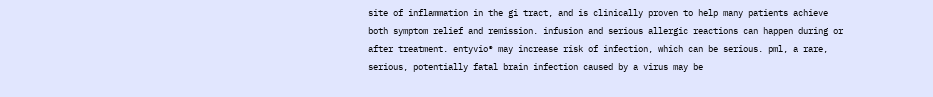site of inflammation in the gi tract, and is clinically proven to help many patients achieve both symptom relief and remission. infusion and serious allergic reactions can happen during or after treatment. entyvio® may increase risk of infection, which can be serious. pml, a rare, serious, potentially fatal brain infection caused by a virus may be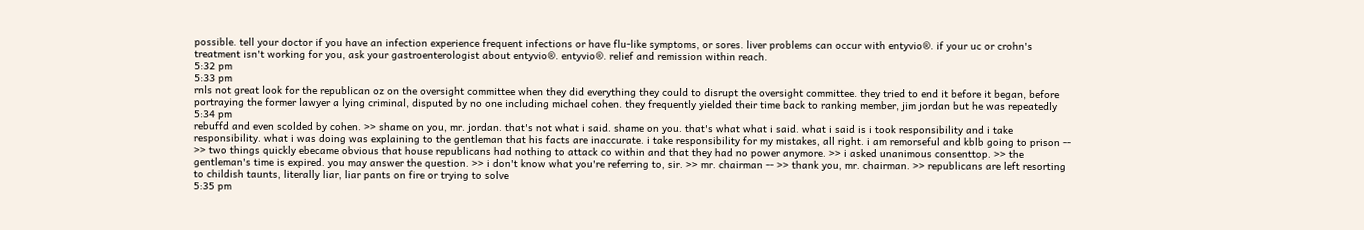possible. tell your doctor if you have an infection experience frequent infections or have flu-like symptoms, or sores. liver problems can occur with entyvio®. if your uc or crohn's treatment isn't working for you, ask your gastroenterologist about entyvio®. entyvio®. relief and remission within reach.
5:32 pm
5:33 pm
rnls not great look for the republican oz on the oversight committee when they did everything they could to disrupt the oversight committee. they tried to end it before it began, before portraying the former lawyer a lying criminal, disputed by no one including michael cohen. they frequently yielded their time back to ranking member, jim jordan but he was repeatedly
5:34 pm
rebuffd and even scolded by cohen. >> shame on you, mr. jordan. that's not what i said. shame on you. that's what what i said. what i said is i took responsibility and i take responsibility. what i was doing was explaining to the gentleman that his facts are inaccurate. i take responsibility for my mistakes, all right. i am remorseful and kblb going to prison -- >> two things quickly ebecame obvious that house republicans had nothing to attack co within and that they had no power anymore. >> i asked unanimous consenttop. >> the gentleman's time is expired. you may answer the question. >> i don't know what you're referring to, sir. >> mr. chairman -- >> thank you, mr. chairman. >> republicans are left resorting to childish taunts, literally liar, liar pants on fire or trying to solve
5:35 pm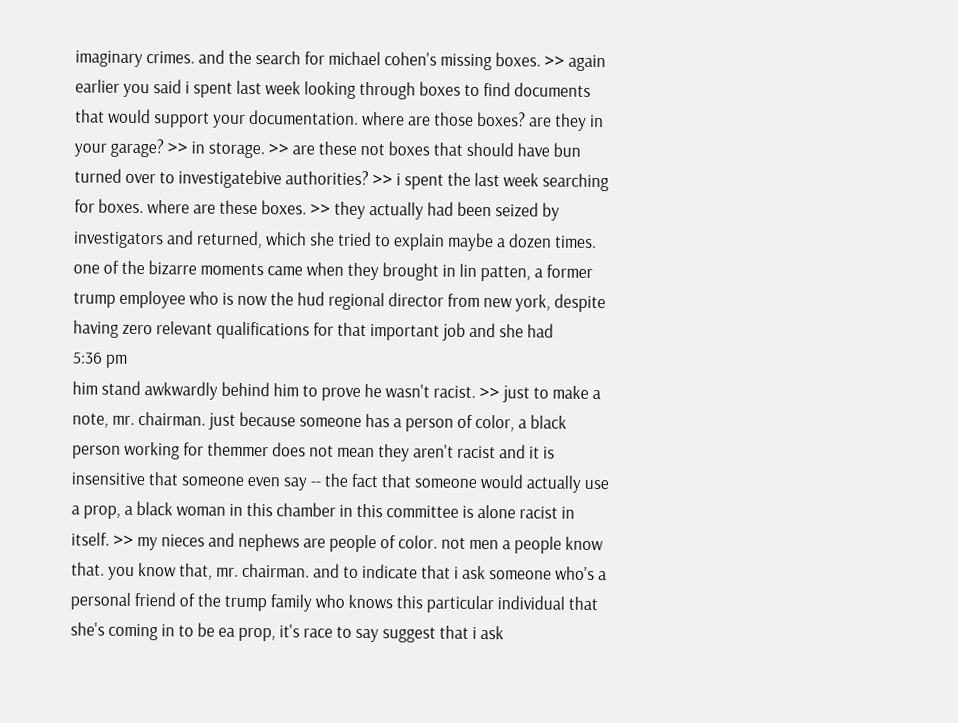imaginary crimes. and the search for michael cohen's missing boxes. >> again earlier you said i spent last week looking through boxes to find documents that would support your documentation. where are those boxes? are they in your garage? >> in storage. >> are these not boxes that should have bun turned over to investigatebive authorities? >> i spent the last week searching for boxes. where are these boxes. >> they actually had been seized by investigators and returned, which she tried to explain maybe a dozen times. one of the bizarre moments came when they brought in lin patten, a former trump employee who is now the hud regional director from new york, despite having zero relevant qualifications for that important job and she had
5:36 pm
him stand awkwardly behind him to prove he wasn't racist. >> just to make a note, mr. chairman. just because someone has a person of color, a black person working for themmer does not mean they aren't racist and it is insensitive that someone even say -- the fact that someone would actually use a prop, a black woman in this chamber in this committee is alone racist in itself. >> my nieces and nephews are people of color. not men a people know that. you know that, mr. chairman. and to indicate that i ask someone who's a personal friend of the trump family who knows this particular individual that she's coming in to be ea prop, it's race to say suggest that i ask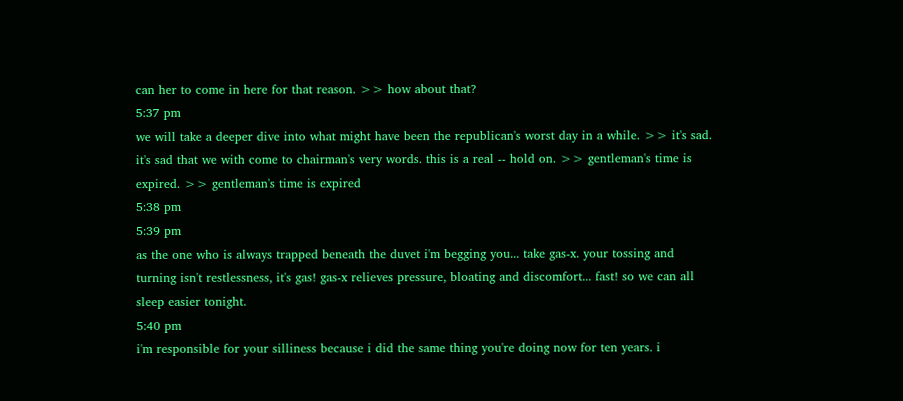can her to come in here for that reason. >> how about that?
5:37 pm
we will take a deeper dive into what might have been the republican's worst day in a while. >> it's sad. it's sad that we with come to chairman's very words. this is a real -- hold on. >> gentleman's time is expired. >> gentleman's time is expired
5:38 pm
5:39 pm
as the one who is always trapped beneath the duvet i'm begging you... take gas-x. your tossing and turning isn't restlessness, it's gas! gas-x relieves pressure, bloating and discomfort... fast! so we can all sleep easier tonight.
5:40 pm
i'm responsible for your silliness because i did the same thing you're doing now for ten years. i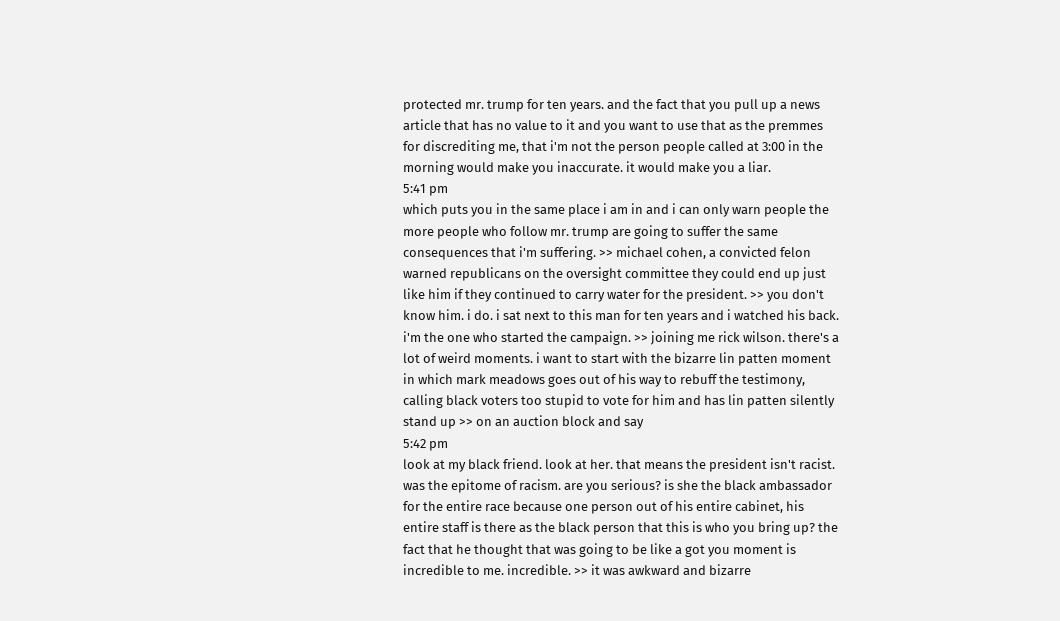protected mr. trump for ten years. and the fact that you pull up a news article that has no value to it and you want to use that as the premmes for discrediting me, that i'm not the person people called at 3:00 in the morning would make you inaccurate. it would make you a liar.
5:41 pm
which puts you in the same place i am in and i can only warn people the more people who follow mr. trump are going to suffer the same consequences that i'm suffering. >> michael cohen, a convicted felon warned republicans on the oversight committee they could end up just like him if they continued to carry water for the president. >> you don't know him. i do. i sat next to this man for ten years and i watched his back. i'm the one who started the campaign. >> joining me rick wilson. there's a lot of weird moments. i want to start with the bizarre lin patten moment in which mark meadows goes out of his way to rebuff the testimony, calling black voters too stupid to vote for him and has lin patten silently stand up >> on an auction block and say
5:42 pm
look at my black friend. look at her. that means the president isn't racist. was the epitome of racism. are you serious? is she the black ambassador for the entire race because one person out of his entire cabinet, his entire staff is there as the black person that this is who you bring up? the fact that he thought that was going to be like a got you moment is incredible to me. incredible. >> it was awkward and bizarre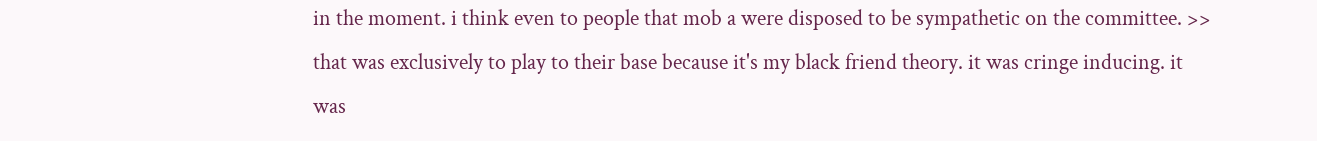in the moment. i think even to people that mob a were disposed to be sympathetic on the committee. >> that was exclusively to play to their base because it's my black friend theory. it was cringe inducing. it was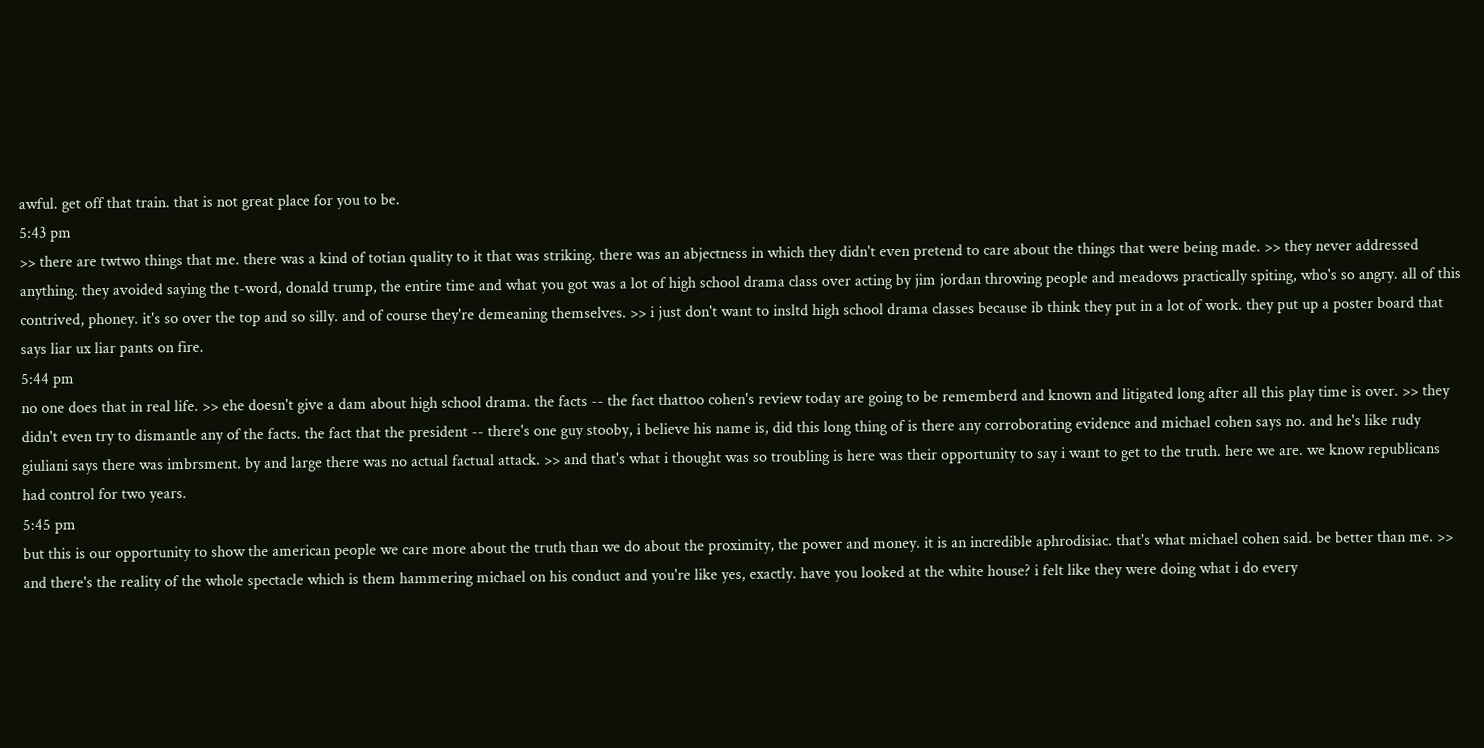awful. get off that train. that is not great place for you to be.
5:43 pm
>> there are twtwo things that me. there was a kind of totian quality to it that was striking. there was an abjectness in which they didn't even pretend to care about the things that were being made. >> they never addressed anything. they avoided saying the t-word, donald trump, the entire time and what you got was a lot of high school drama class over acting by jim jordan throwing people and meadows practically spiting, who's so angry. all of this contrived, phoney. it's so over the top and so silly. and of course they're demeaning themselves. >> i just don't want to insltd high school drama classes because ib think they put in a lot of work. they put up a poster board that says liar ux liar pants on fire.
5:44 pm
no one does that in real life. >> ehe doesn't give a dam about high school drama. the facts -- the fact thattoo cohen's review today are going to be rememberd and known and litigated long after all this play time is over. >> they didn't even try to dismantle any of the facts. the fact that the president -- there's one guy stooby, i believe his name is, did this long thing of is there any corroborating evidence and michael cohen says no. and he's like rudy giuliani says there was imbrsment. by and large there was no actual factual attack. >> and that's what i thought was so troubling is here was their opportunity to say i want to get to the truth. here we are. we know republicans had control for two years.
5:45 pm
but this is our opportunity to show the american people we care more about the truth than we do about the proximity, the power and money. it is an incredible aphrodisiac. that's what michael cohen said. be better than me. >> and there's the reality of the whole spectacle which is them hammering michael on his conduct and you're like yes, exactly. have you looked at the white house? i felt like they were doing what i do every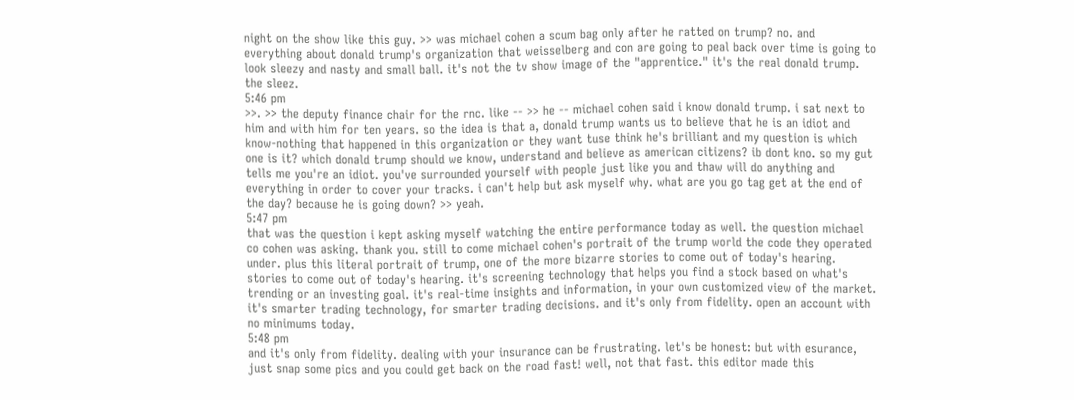night on the show like this guy. >> was michael cohen a scum bag only after he ratted on trump? no. and everything about donald trump's organization that weisselberg and con are going to peal back over time is going to look sleezy and nasty and small ball. it's not the tv show image of the "apprentice." it's the real donald trump. the sleez.
5:46 pm
>>. >> the deputy finance chair for the rnc. like -- >> he -- michael cohen said i know donald trump. i sat next to him and with him for ten years. so the idea is that a, donald trump wants us to believe that he is an idiot and know-nothing that happened in this organization or they want tuse think he's brilliant and my question is which one is it? which donald trump should we know, understand and believe as american citizens? ib dont kno. so my gut tells me you're an idiot. you've surrounded yourself with people just like you and thaw will do anything and everything in order to cover your tracks. i can't help but ask myself why. what are you go tag get at the end of the day? because he is going down? >> yeah.
5:47 pm
that was the question i kept asking myself watching the entire performance today as well. the question michael co cohen was asking. thank you. still to come michael cohen's portrait of the trump world the code they operated under. plus this literal portrait of trump, one of the more bizarre stories to come out of today's hearing. stories to come out of today's hearing. it's screening technology that helps you find a stock based on what's trending or an investing goal. it's real-time insights and information, in your own customized view of the market. it's smarter trading technology, for smarter trading decisions. and it's only from fidelity. open an account with no minimums today.
5:48 pm
and it's only from fidelity. dealing with your insurance can be frustrating. let's be honest: but with esurance, just snap some pics and you could get back on the road fast! well, not that fast. this editor made this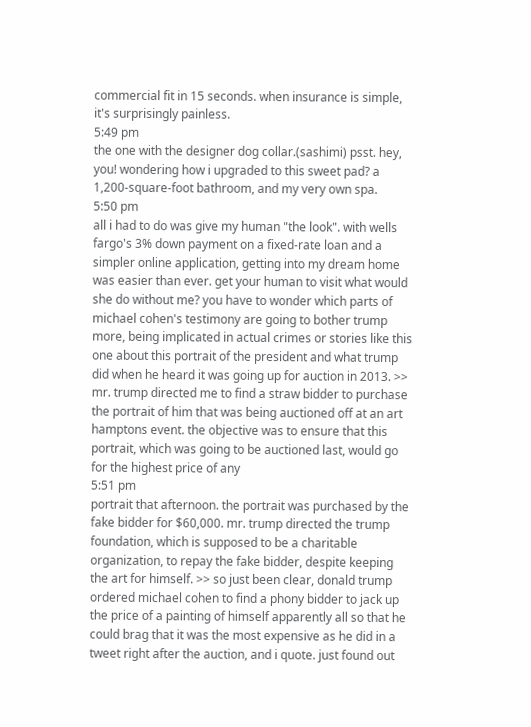commercial fit in 15 seconds. when insurance is simple, it's surprisingly painless.
5:49 pm
the one with the designer dog collar.(sashimi) psst. hey, you! wondering how i upgraded to this sweet pad? a 1,200-square-foot bathroom, and my very own spa.
5:50 pm
all i had to do was give my human "the look". with wells fargo's 3% down payment on a fixed-rate loan and a simpler online application, getting into my dream home was easier than ever. get your human to visit what would she do without me? you have to wonder which parts of michael cohen's testimony are going to bother trump more, being implicated in actual crimes or stories like this one about this portrait of the president and what trump did when he heard it was going up for auction in 2013. >> mr. trump directed me to find a straw bidder to purchase the portrait of him that was being auctioned off at an art hamptons event. the objective was to ensure that this portrait, which was going to be auctioned last, would go for the highest price of any
5:51 pm
portrait that afternoon. the portrait was purchased by the fake bidder for $60,000. mr. trump directed the trump foundation, which is supposed to be a charitable organization, to repay the fake bidder, despite keeping the art for himself. >> so just been clear, donald trump ordered michael cohen to find a phony bidder to jack up the price of a painting of himself apparently all so that he could brag that it was the most expensive as he did in a tweet right after the auction, and i quote. just found out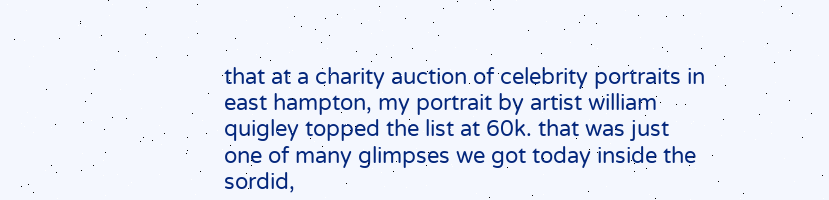that at a charity auction of celebrity portraits in east hampton, my portrait by artist william quigley topped the list at 60k. that was just one of many glimpses we got today inside the sordid,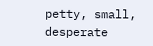petty, small, desperate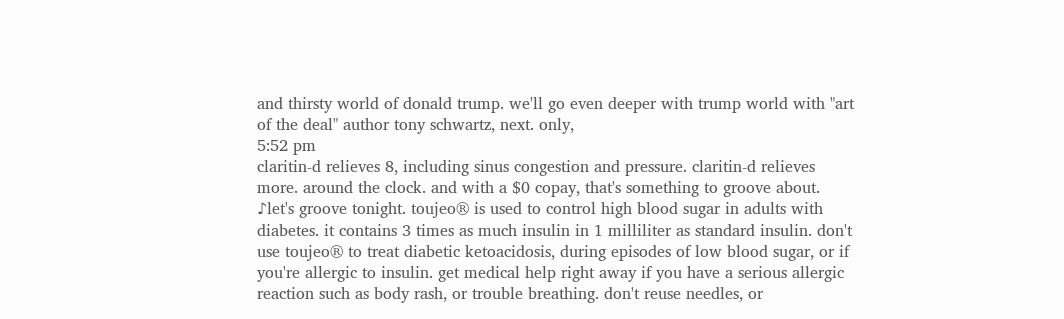and thirsty world of donald trump. we'll go even deeper with trump world with "art of the deal" author tony schwartz, next. only,
5:52 pm
claritin-d relieves 8, including sinus congestion and pressure. claritin-d relieves more. around the clock. and with a $0 copay, that's something to groove about. ♪let's groove tonight. toujeo® is used to control high blood sugar in adults with diabetes. it contains 3 times as much insulin in 1 milliliter as standard insulin. don't use toujeo® to treat diabetic ketoacidosis, during episodes of low blood sugar, or if you're allergic to insulin. get medical help right away if you have a serious allergic reaction such as body rash, or trouble breathing. don't reuse needles, or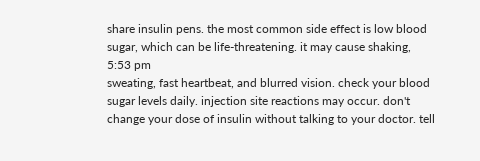share insulin pens. the most common side effect is low blood sugar, which can be life-threatening. it may cause shaking,
5:53 pm
sweating, fast heartbeat, and blurred vision. check your blood sugar levels daily. injection site reactions may occur. don't change your dose of insulin without talking to your doctor. tell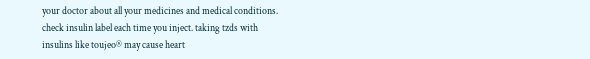your doctor about all your medicines and medical conditions. check insulin label each time you inject. taking tzds with insulins like toujeo® may cause heart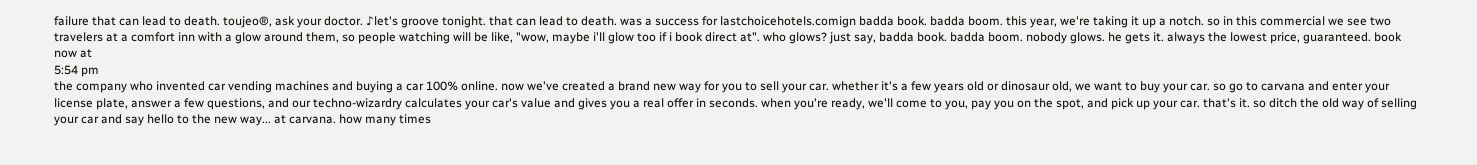failure that can lead to death. toujeo®, ask your doctor. ♪let's groove tonight. that can lead to death. was a success for lastchoicehotels.comign badda book. badda boom. this year, we're taking it up a notch. so in this commercial we see two travelers at a comfort inn with a glow around them, so people watching will be like, "wow, maybe i'll glow too if i book direct at". who glows? just say, badda book. badda boom. nobody glows. he gets it. always the lowest price, guaranteed. book now at
5:54 pm
the company who invented car vending machines and buying a car 100% online. now we've created a brand new way for you to sell your car. whether it's a few years old or dinosaur old, we want to buy your car. so go to carvana and enter your license plate, answer a few questions, and our techno-wizardry calculates your car's value and gives you a real offer in seconds. when you're ready, we'll come to you, pay you on the spot, and pick up your car. that's it. so ditch the old way of selling your car and say hello to the new way... at carvana. how many times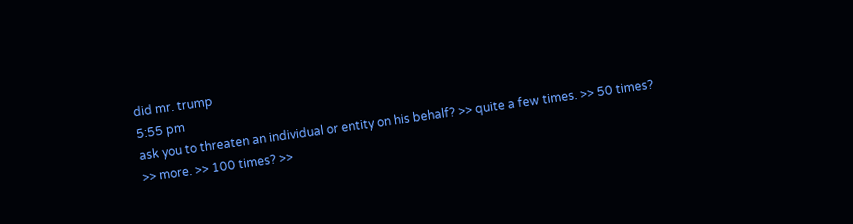did mr. trump
5:55 pm
ask you to threaten an individual or entity on his behalf? >> quite a few times. >> 50 times? >> more. >> 100 times? >>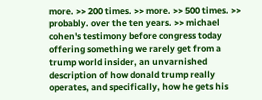more. >> 200 times. >> more. >> 500 times. >> probably. over the ten years. >> michael cohen's testimony before congress today offering something we rarely get from a trump world insider, an unvarnished description of how donald trump really operates, and specifically, how he gets his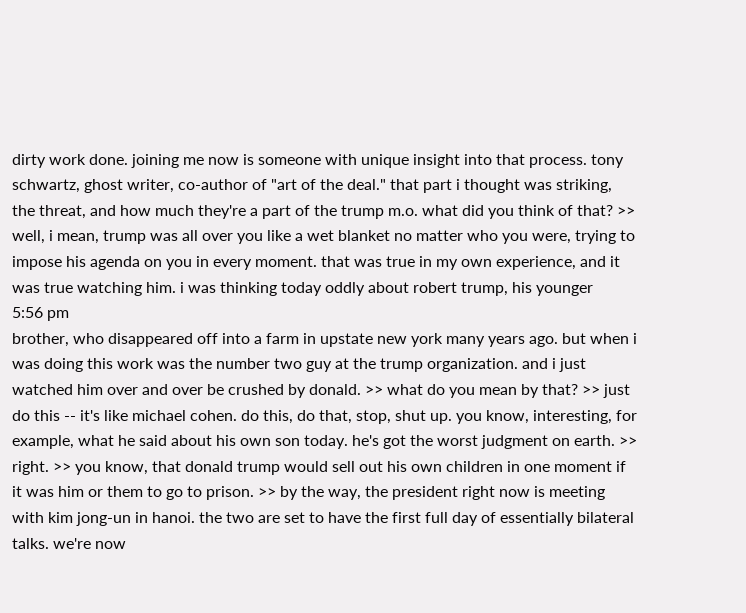dirty work done. joining me now is someone with unique insight into that process. tony schwartz, ghost writer, co-author of "art of the deal." that part i thought was striking, the threat, and how much they're a part of the trump m.o. what did you think of that? >> well, i mean, trump was all over you like a wet blanket no matter who you were, trying to impose his agenda on you in every moment. that was true in my own experience, and it was true watching him. i was thinking today oddly about robert trump, his younger
5:56 pm
brother, who disappeared off into a farm in upstate new york many years ago. but when i was doing this work was the number two guy at the trump organization. and i just watched him over and over be crushed by donald. >> what do you mean by that? >> just do this -- it's like michael cohen. do this, do that, stop, shut up. you know, interesting, for example, what he said about his own son today. he's got the worst judgment on earth. >> right. >> you know, that donald trump would sell out his own children in one moment if it was him or them to go to prison. >> by the way, the president right now is meeting with kim jong-un in hanoi. the two are set to have the first full day of essentially bilateral talks. we're now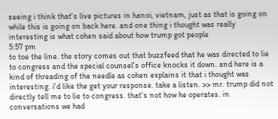seeing i think that's live pictures in hanoi, vietnam, just as that is going on while this is going on back here. and one thing i thought was really interesting is what cohen said about how trump got people
5:57 pm
to toe the line. the story comes out that buzzfeed that he was directed to lie to congress and the special counsel's office knocks it down. and here is a kind of threading of the needle as cohen explains it that i thought was interesting. i'd like the get your response. take a listen. >> mr. trump did not directly tell me to lie to congress. that's not how he operates. in conversations we had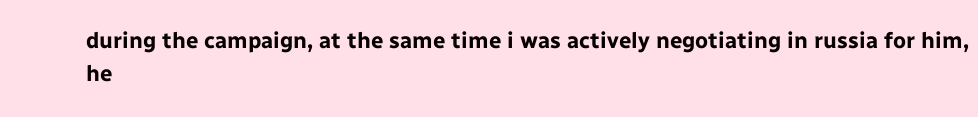during the campaign, at the same time i was actively negotiating in russia for him, he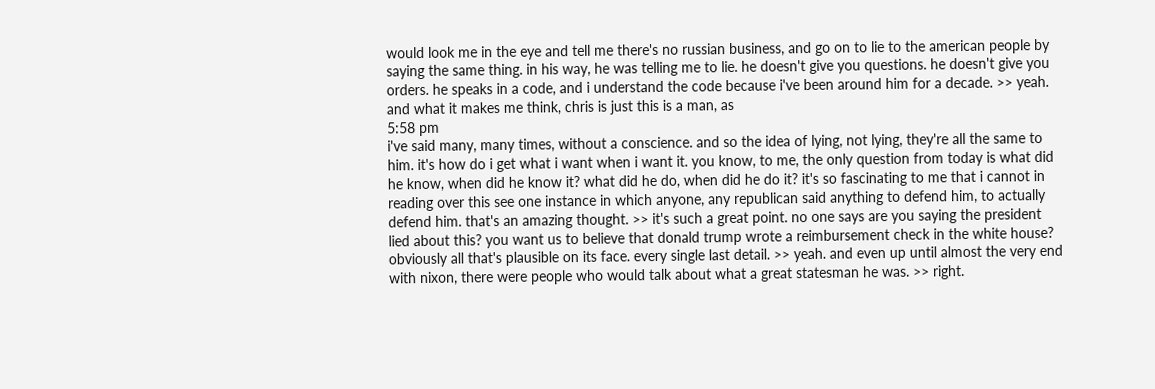would look me in the eye and tell me there's no russian business, and go on to lie to the american people by saying the same thing. in his way, he was telling me to lie. he doesn't give you questions. he doesn't give you orders. he speaks in a code, and i understand the code because i've been around him for a decade. >> yeah. and what it makes me think, chris is just this is a man, as
5:58 pm
i've said many, many times, without a conscience. and so the idea of lying, not lying, they're all the same to him. it's how do i get what i want when i want it. you know, to me, the only question from today is what did he know, when did he know it? what did he do, when did he do it? it's so fascinating to me that i cannot in reading over this see one instance in which anyone, any republican said anything to defend him, to actually defend him. that's an amazing thought. >> it's such a great point. no one says are you saying the president lied about this? you want us to believe that donald trump wrote a reimbursement check in the white house? obviously all that's plausible on its face. every single last detail. >> yeah. and even up until almost the very end with nixon, there were people who would talk about what a great statesman he was. >> right.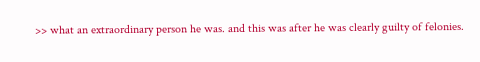>> what an extraordinary person he was. and this was after he was clearly guilty of felonies.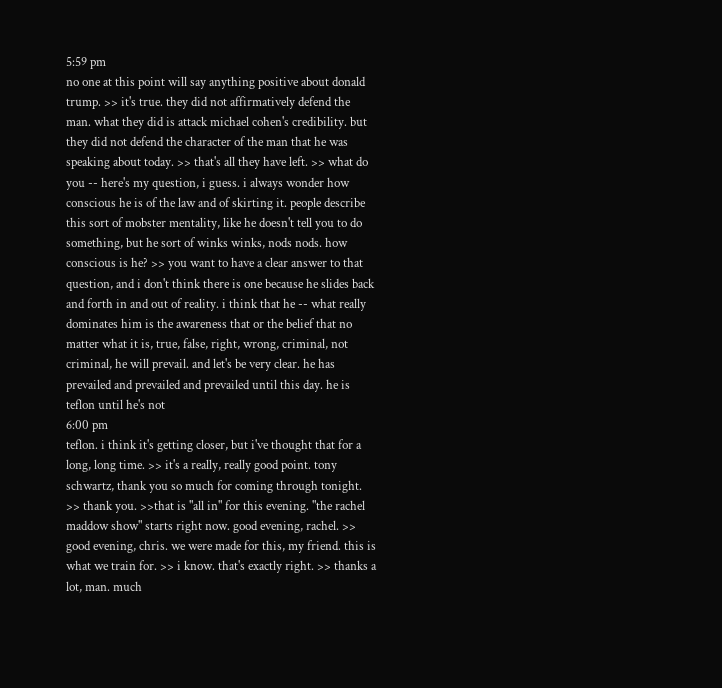5:59 pm
no one at this point will say anything positive about donald trump. >> it's true. they did not affirmatively defend the man. what they did is attack michael cohen's credibility. but they did not defend the character of the man that he was speaking about today. >> that's all they have left. >> what do you -- here's my question, i guess. i always wonder how conscious he is of the law and of skirting it. people describe this sort of mobster mentality, like he doesn't tell you to do something, but he sort of winks winks, nods nods. how conscious is he? >> you want to have a clear answer to that question, and i don't think there is one because he slides back and forth in and out of reality. i think that he -- what really dominates him is the awareness that or the belief that no matter what it is, true, false, right, wrong, criminal, not criminal, he will prevail. and let's be very clear. he has prevailed and prevailed and prevailed until this day. he is teflon until he's not
6:00 pm
teflon. i think it's getting closer, but i've thought that for a long, long time. >> it's a really, really good point. tony schwartz, thank you so much for coming through tonight. >> thank you. >>that is "all in" for this evening. "the rachel maddow show" starts right now. good evening, rachel. >> good evening, chris. we were made for this, my friend. this is what we train for. >> i know. that's exactly right. >> thanks a lot, man. much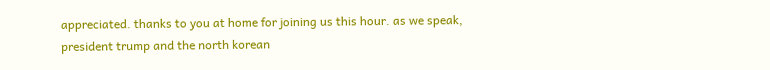appreciated. thanks to you at home for joining us this hour. as we speak, president trump and the north korean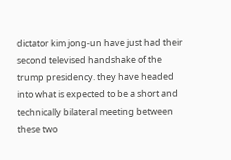dictator kim jong-un have just had their second televised handshake of the trump presidency. they have headed into what is expected to be a short and technically bilateral meeting between these two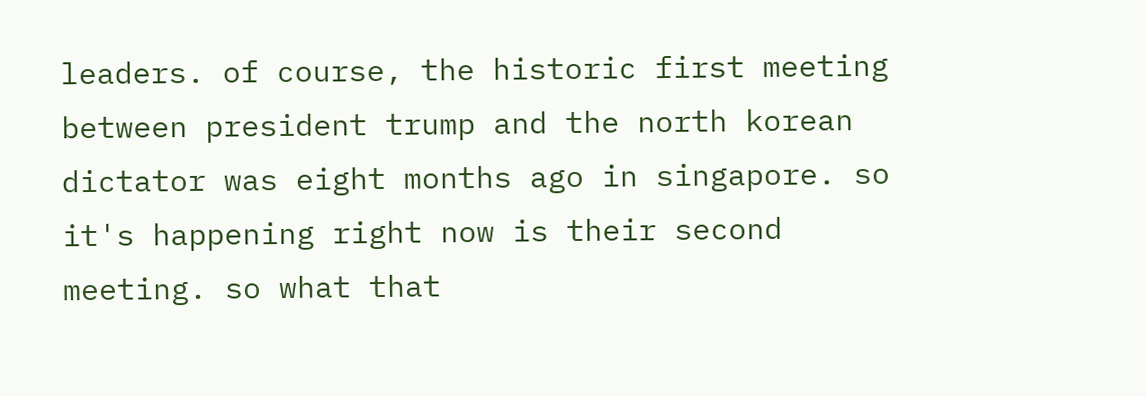leaders. of course, the historic first meeting between president trump and the north korean dictator was eight months ago in singapore. so it's happening right now is their second meeting. so what that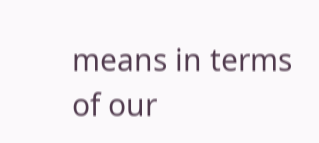means in terms of our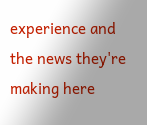experience and the news they're making here